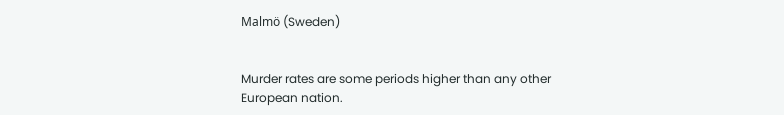Malmö (Sweden)


Murder rates are some periods higher than any other European nation.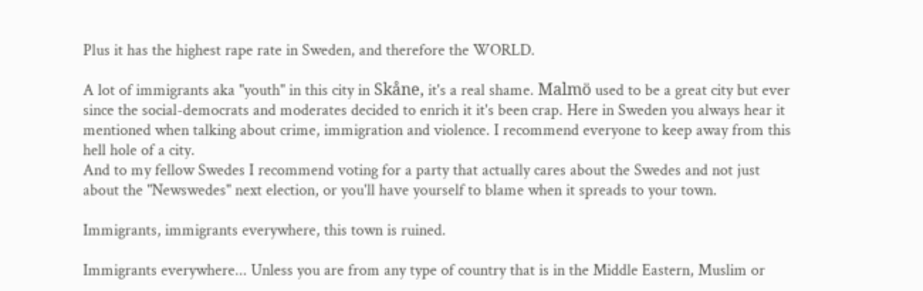Plus it has the highest rape rate in Sweden, and therefore the WORLD.

A lot of immigrants aka "youth" in this city in Skåne, it's a real shame. Malmö used to be a great city but ever since the social-democrats and moderates decided to enrich it it's been crap. Here in Sweden you always hear it mentioned when talking about crime, immigration and violence. I recommend everyone to keep away from this hell hole of a city.
And to my fellow Swedes I recommend voting for a party that actually cares about the Swedes and not just about the "Newswedes" next election, or you'll have yourself to blame when it spreads to your town.

Immigrants, immigrants everywhere, this town is ruined.

Immigrants everywhere... Unless you are from any type of country that is in the Middle Eastern, Muslim or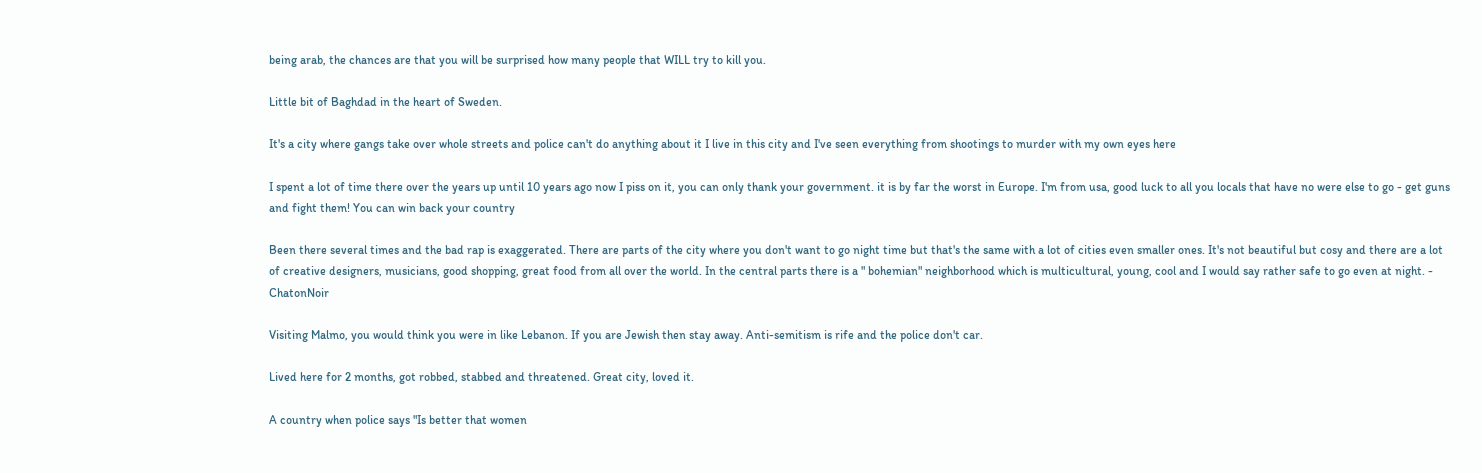being arab, the chances are that you will be surprised how many people that WILL try to kill you.

Little bit of Baghdad in the heart of Sweden.

It's a city where gangs take over whole streets and police can't do anything about it I live in this city and I've seen everything from shootings to murder with my own eyes here

I spent a lot of time there over the years up until 10 years ago now I piss on it, you can only thank your government. it is by far the worst in Europe. I'm from usa, good luck to all you locals that have no were else to go - get guns and fight them! You can win back your country

Been there several times and the bad rap is exaggerated. There are parts of the city where you don't want to go night time but that's the same with a lot of cities even smaller ones. It's not beautiful but cosy and there are a lot of creative designers, musicians, good shopping, great food from all over the world. In the central parts there is a " bohemian" neighborhood which is multicultural, young, cool and I would say rather safe to go even at night. - ChatonNoir

Visiting Malmo, you would think you were in like Lebanon. If you are Jewish then stay away. Anti-semitism is rife and the police don't car.

Lived here for 2 months, got robbed, stabbed and threatened. Great city, loved it.

A country when police says "Is better that women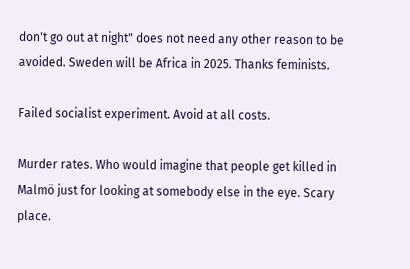don't go out at night" does not need any other reason to be avoided. Sweden will be Africa in 2025. Thanks feminists.

Failed socialist experiment. Avoid at all costs.

Murder rates. Who would imagine that people get killed in Malmö just for looking at somebody else in the eye. Scary place.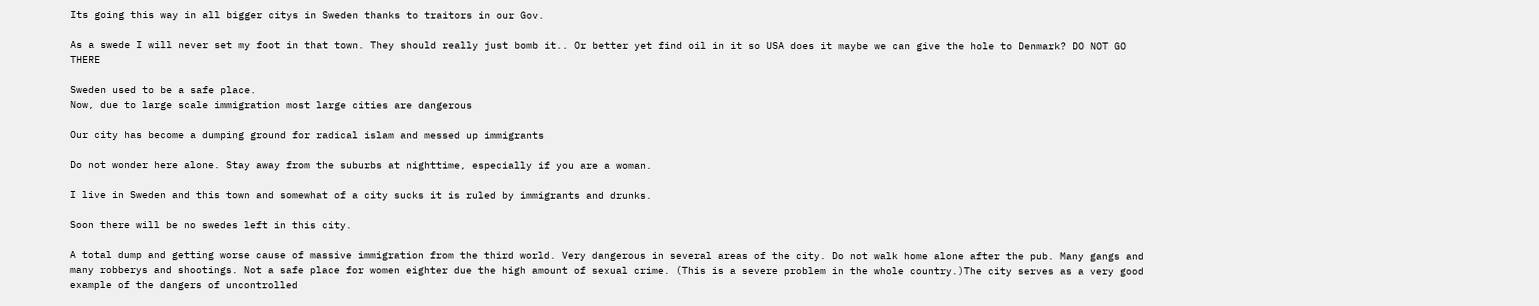Its going this way in all bigger citys in Sweden thanks to traitors in our Gov.

As a swede I will never set my foot in that town. They should really just bomb it.. Or better yet find oil in it so USA does it maybe we can give the hole to Denmark? DO NOT GO THERE

Sweden used to be a safe place.
Now, due to large scale immigration most large cities are dangerous

Our city has become a dumping ground for radical islam and messed up immigrants

Do not wonder here alone. Stay away from the suburbs at nighttime, especially if you are a woman.

I live in Sweden and this town and somewhat of a city sucks it is ruled by immigrants and drunks.

Soon there will be no swedes left in this city.

A total dump and getting worse cause of massive immigration from the third world. Very dangerous in several areas of the city. Do not walk home alone after the pub. Many gangs and many robberys and shootings. Not a safe place for women eighter due the high amount of sexual crime. (This is a severe problem in the whole country.)The city serves as a very good example of the dangers of uncontrolled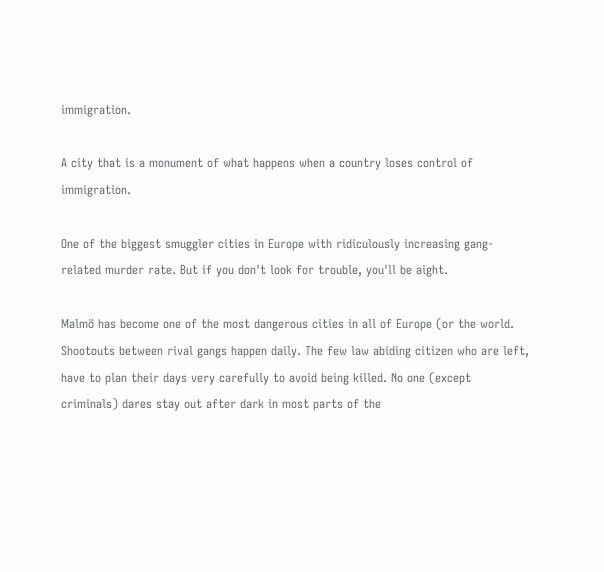immigration.

A city that is a monument of what happens when a country loses control of immigration.

One of the biggest smuggler cities in Europe with ridiculously increasing gang-related murder rate. But if you don't look for trouble, you'll be aight.

Malmö has become one of the most dangerous cities in all of Europe (or the world. Shootouts between rival gangs happen daily. The few law abiding citizen who are left, have to plan their days very carefully to avoid being killed. No one (except criminals) dares stay out after dark in most parts of the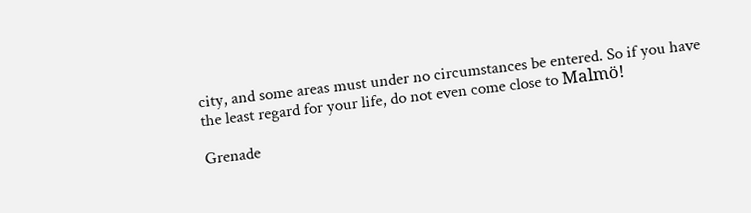city, and some areas must under no circumstances be entered. So if you have the least regard for your life, do not even come close to Malmö!

Grenade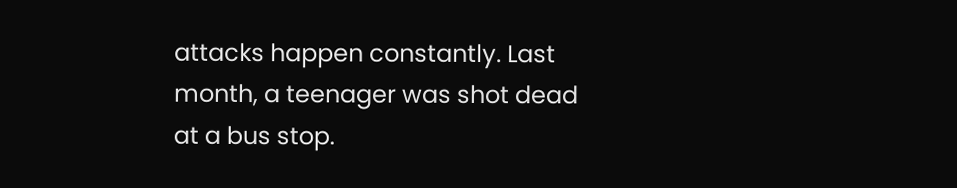attacks happen constantly. Last month, a teenager was shot dead at a bus stop.